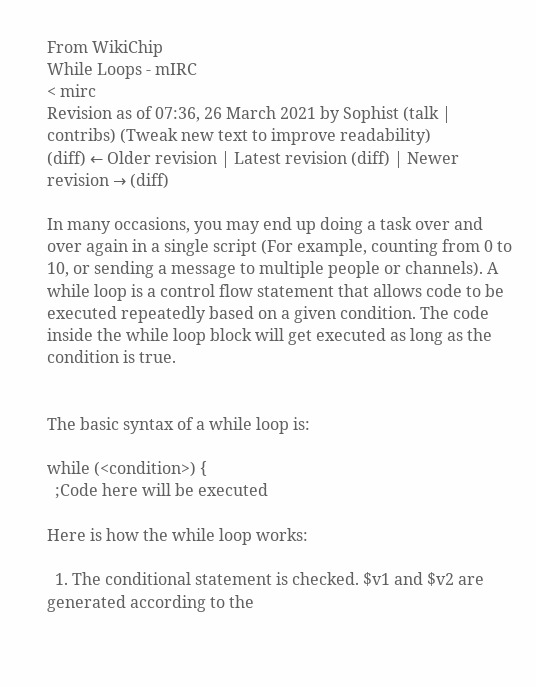From WikiChip
While Loops - mIRC
< mirc
Revision as of 07:36, 26 March 2021 by Sophist (talk | contribs) (Tweak new text to improve readability)
(diff) ← Older revision | Latest revision (diff) | Newer revision → (diff)

In many occasions, you may end up doing a task over and over again in a single script (For example, counting from 0 to 10, or sending a message to multiple people or channels). A while loop is a control flow statement that allows code to be executed repeatedly based on a given condition. The code inside the while loop block will get executed as long as the condition is true.


The basic syntax of a while loop is:

while (<condition>) {
  ;Code here will be executed

Here is how the while loop works:

  1. The conditional statement is checked. $v1 and $v2 are generated according to the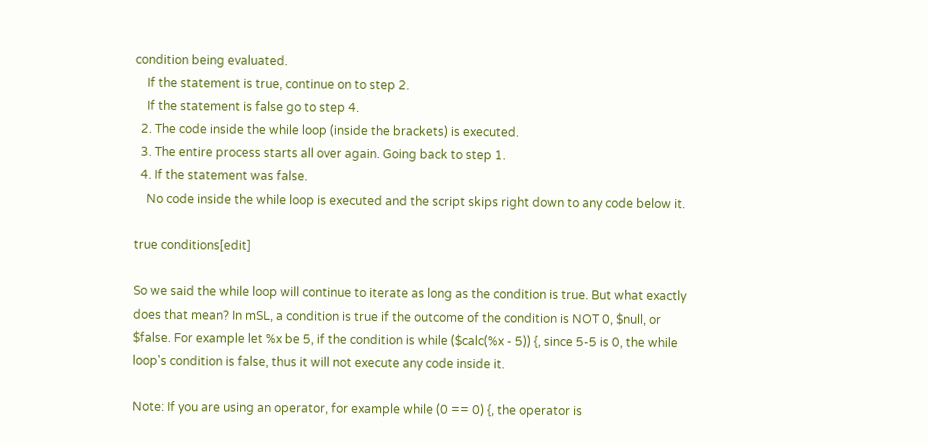condition being evaluated.
    If the statement is true, continue on to step 2.
    If the statement is false go to step 4.
  2. The code inside the while loop (inside the brackets) is executed.
  3. The entire process starts all over again. Going back to step 1.
  4. If the statement was false.
    No code inside the while loop is executed and the script skips right down to any code below it.

true conditions[edit]

So we said the while loop will continue to iterate as long as the condition is true. But what exactly does that mean? In mSL, a condition is true if the outcome of the condition is NOT 0, $null, or $false. For example let %x be 5, if the condition is while ($calc(%x - 5)) {, since 5-5 is 0, the while loop's condition is false, thus it will not execute any code inside it.

Note: If you are using an operator, for example while (0 == 0) {, the operator is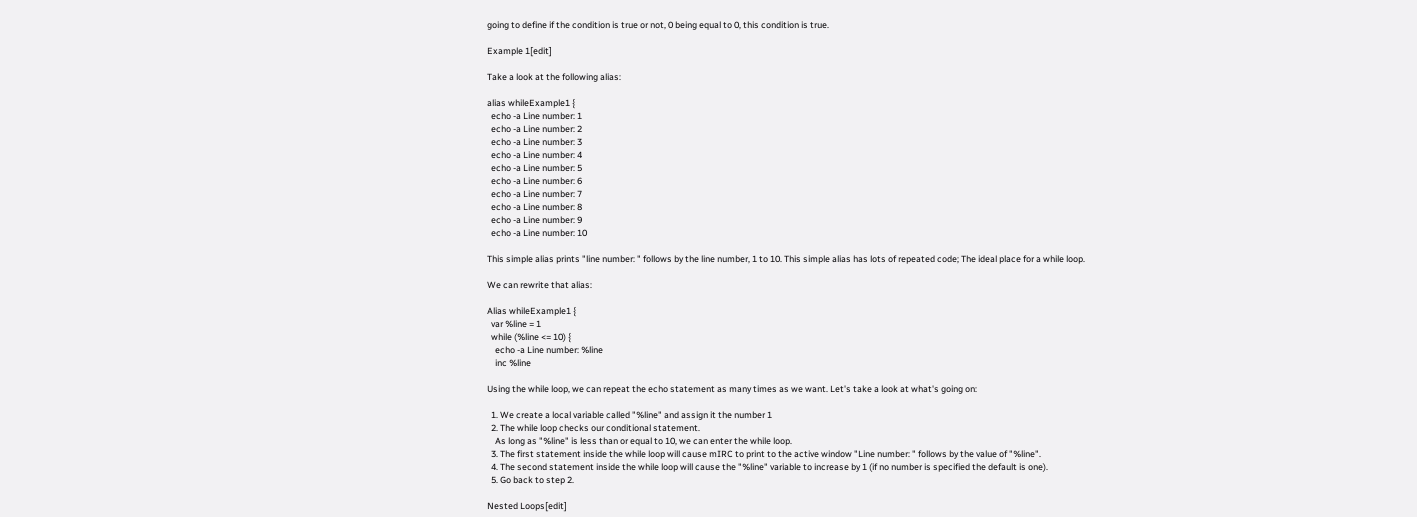going to define if the condition is true or not, 0 being equal to 0, this condition is true.

Example 1[edit]

Take a look at the following alias:

alias whileExample1 {
  echo -a Line number: 1
  echo -a Line number: 2
  echo -a Line number: 3
  echo -a Line number: 4
  echo -a Line number: 5
  echo -a Line number: 6
  echo -a Line number: 7
  echo -a Line number: 8
  echo -a Line number: 9
  echo -a Line number: 10

This simple alias prints "line number: " follows by the line number, 1 to 10. This simple alias has lots of repeated code; The ideal place for a while loop.

We can rewrite that alias:

Alias whileExample1 {
  var %line = 1
  while (%line <= 10) {
    echo -a Line number: %line
    inc %line

Using the while loop, we can repeat the echo statement as many times as we want. Let's take a look at what's going on:

  1. We create a local variable called "%line" and assign it the number 1
  2. The while loop checks our conditional statement.
    As long as "%line" is less than or equal to 10, we can enter the while loop.
  3. The first statement inside the while loop will cause mIRC to print to the active window "Line number: " follows by the value of "%line".
  4. The second statement inside the while loop will cause the "%line" variable to increase by 1 (if no number is specified the default is one).
  5. Go back to step 2.

Nested Loops[edit]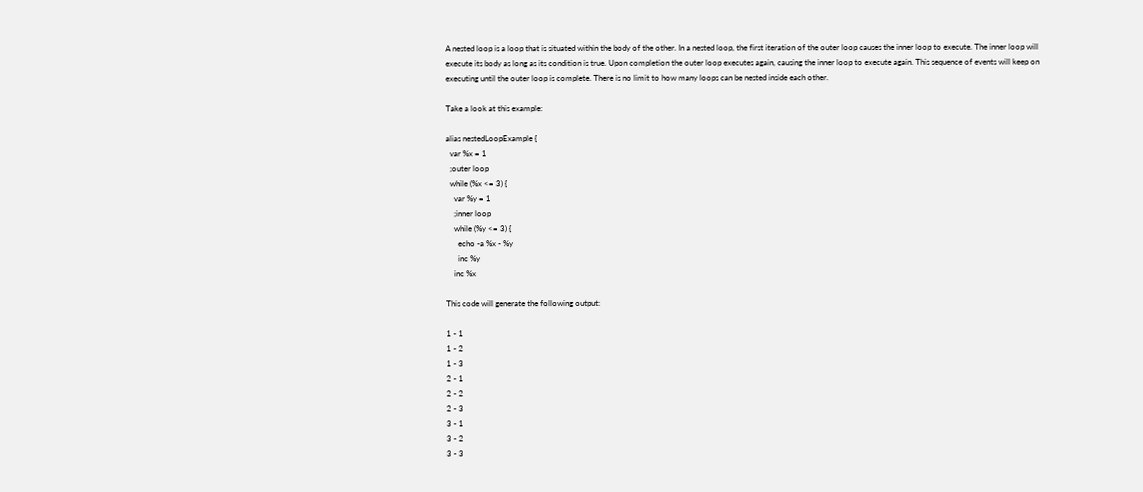A nested loop is a loop that is situated within the body of the other. In a nested loop, the first iteration of the outer loop causes the inner loop to execute. The inner loop will execute its body as long as its condition is true. Upon completion the outer loop executes again, causing the inner loop to execute again. This sequence of events will keep on executing until the outer loop is complete. There is no limit to how many loops can be nested inside each other.

Take a look at this example:

alias nestedLoopExample {
  var %x = 1
  ;outer loop
  while (%x <= 3) {
    var %y = 1
    ;inner loop
    while (%y <= 3) {
      echo -a %x - %y
      inc %y
    inc %x

This code will generate the following output:

1 - 1
1 - 2
1 - 3
2 - 1
2 - 2
2 - 3
3 - 1
3 - 2
3 - 3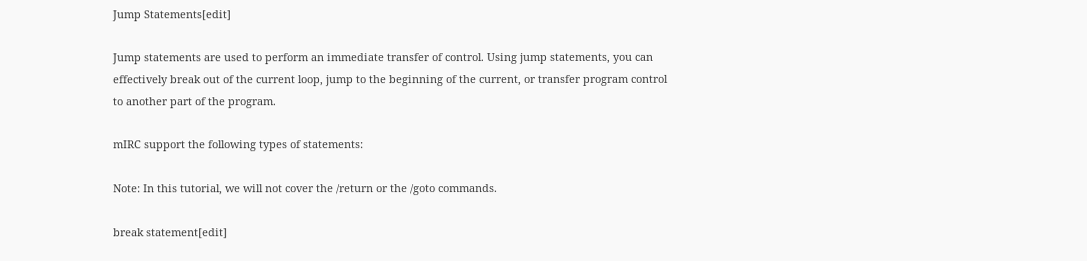Jump Statements[edit]

Jump statements are used to perform an immediate transfer of control. Using jump statements, you can effectively break out of the current loop, jump to the beginning of the current, or transfer program control to another part of the program.

mIRC support the following types of statements:

Note: In this tutorial, we will not cover the /return or the /goto commands.

break statement[edit]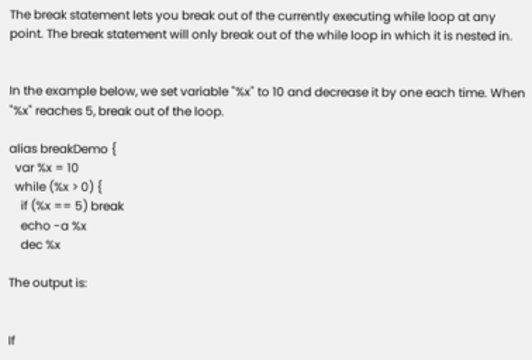The break statement lets you break out of the currently executing while loop at any point. The break statement will only break out of the while loop in which it is nested in.


In the example below, we set variable "%x" to 10 and decrease it by one each time. When "%x" reaches 5, break out of the loop.

alias breakDemo {
  var %x = 10
  while (%x > 0) {
    if (%x == 5) break
    echo -a %x
    dec %x

The output is:


If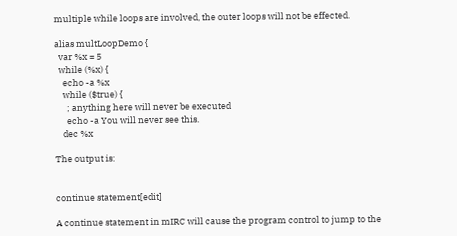multiple while loops are involved, the outer loops will not be effected.

alias multLoopDemo {
  var %x = 5
  while (%x) {
    echo -a %x
    while ($true) {
      ; anything here will never be executed
      echo -a You will never see this.
    dec %x

The output is:


continue statement[edit]

A continue statement in mIRC will cause the program control to jump to the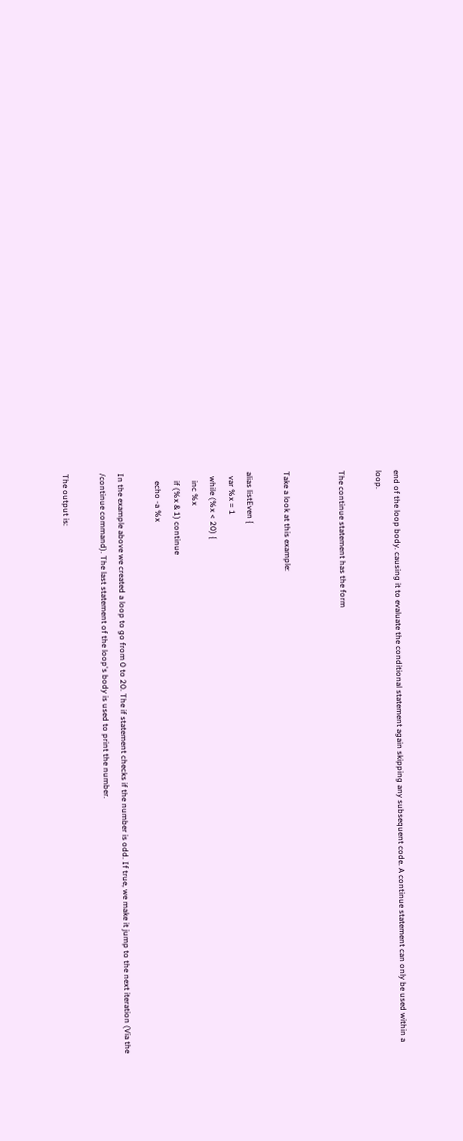end of the loop body. causing it to evaluate the conditional statement again skipping any subsequent code. A continue statement can only be used within a loop.

The continue statement has the form


Take a look at this example:

alias listEven {
  var %x = 1
  while (%x < 20) {
    inc %x
    if (%x & 1) continue
    echo -a %x

In the example above we created a loop to go from 0 to 20. The if statement checks if the number is odd. If true, we make it jump to the next iteration (Via the /continue command). The last statement of the loop's body is used to print the number.

The output is: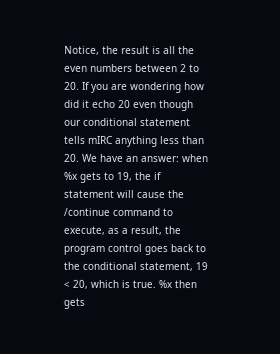Notice, the result is all the even numbers between 2 to 20. If you are wondering how did it echo 20 even though our conditional statement tells mIRC anything less than 20. We have an answer: when %x gets to 19, the if statement will cause the /continue command to execute, as a result, the program control goes back to the conditional statement, 19 < 20, which is true. %x then gets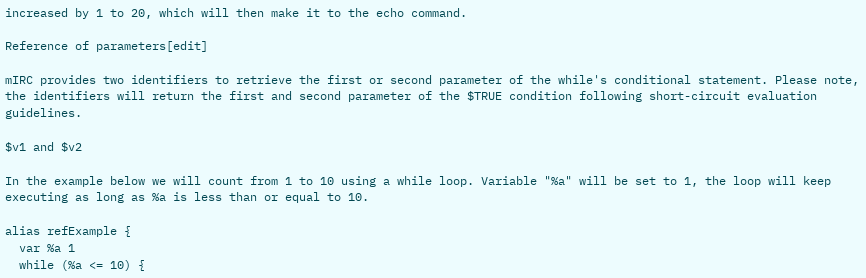increased by 1 to 20, which will then make it to the echo command.

Reference of parameters[edit]

mIRC provides two identifiers to retrieve the first or second parameter of the while's conditional statement. Please note, the identifiers will return the first and second parameter of the $TRUE condition following short-circuit evaluation guidelines.

$v1 and $v2

In the example below we will count from 1 to 10 using a while loop. Variable "%a" will be set to 1, the loop will keep executing as long as %a is less than or equal to 10.

alias refExample {
  var %a 1
  while (%a <= 10) {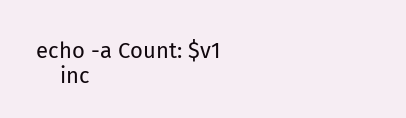echo -a Count: $v1
    inc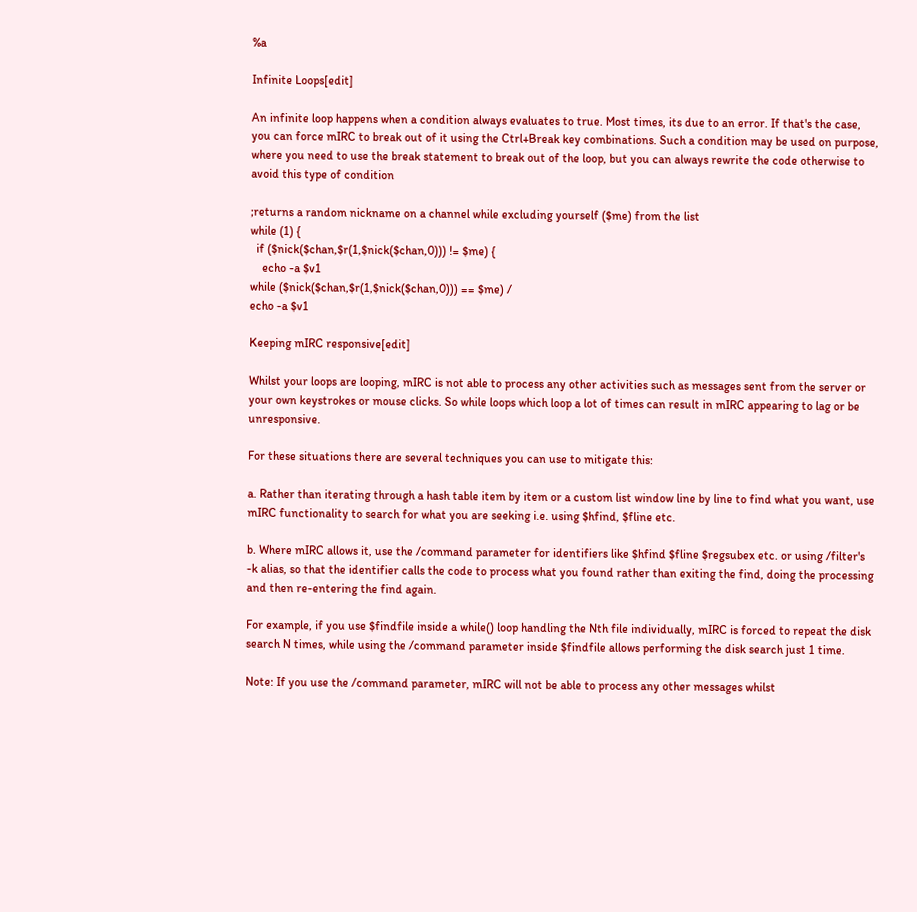%a

Infinite Loops[edit]

An infinite loop happens when a condition always evaluates to true. Most times, its due to an error. If that's the case, you can force mIRC to break out of it using the Ctrl+Break key combinations. Such a condition may be used on purpose, where you need to use the break statement to break out of the loop, but you can always rewrite the code otherwise to avoid this type of condition

;returns a random nickname on a channel while excluding yourself ($me) from the list
while (1) {
  if ($nick($chan,$r(1,$nick($chan,0))) != $me) {
    echo -a $v1
while ($nick($chan,$r(1,$nick($chan,0))) == $me) /
echo -a $v1

Keeping mIRC responsive[edit]

Whilst your loops are looping, mIRC is not able to process any other activities such as messages sent from the server or your own keystrokes or mouse clicks. So while loops which loop a lot of times can result in mIRC appearing to lag or be unresponsive.

For these situations there are several techniques you can use to mitigate this:

a. Rather than iterating through a hash table item by item or a custom list window line by line to find what you want, use mIRC functionality to search for what you are seeking i.e. using $hfind, $fline etc.

b. Where mIRC allows it, use the /command parameter for identifiers like $hfind $fline $regsubex etc. or using /filter's -k alias, so that the identifier calls the code to process what you found rather than exiting the find, doing the processing and then re-entering the find again.

For example, if you use $findfile inside a while() loop handling the Nth file individually, mIRC is forced to repeat the disk search N times, while using the /command parameter inside $findfile allows performing the disk search just 1 time.

Note: If you use the /command parameter, mIRC will not be able to process any other messages whilst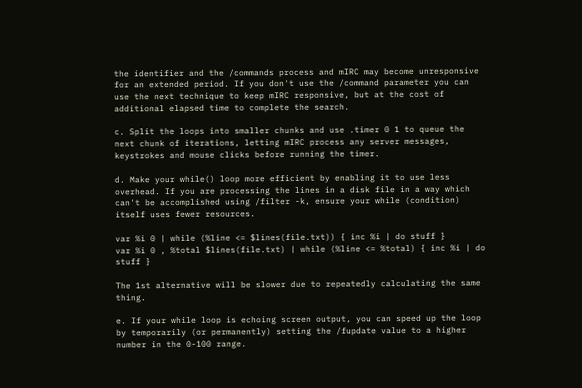the identifier and the /commands process and mIRC may become unresponsive for an extended period. If you don't use the /command parameter you can use the next technique to keep mIRC responsive, but at the cost of additional elapsed time to complete the search.

c. Split the loops into smaller chunks and use .timer 0 1 to queue the next chunk of iterations, letting mIRC process any server messages, keystrokes and mouse clicks before running the timer.

d. Make your while() loop more efficient by enabling it to use less overhead. If you are processing the lines in a disk file in a way which can't be accomplished using /filter -k, ensure your while (condition) itself uses fewer resources.

var %i 0 | while (%line <= $lines(file.txt)) { inc %i | do stuff }
var %i 0 , %total $lines(file.txt) | while (%line <= %total) { inc %i | do stuff }

The 1st alternative will be slower due to repeatedly calculating the same thing.

e. If your while loop is echoing screen output, you can speed up the loop by temporarily (or permanently) setting the /fupdate value to a higher number in the 0-100 range.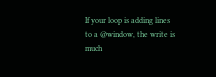If your loop is adding lines to a @window, the write is much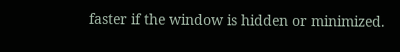faster if the window is hidden or minimized.